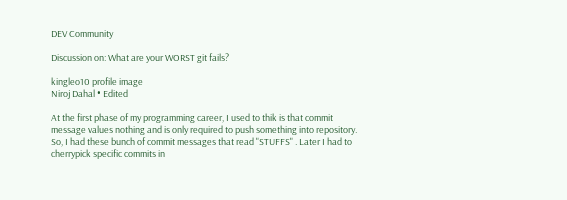DEV Community

Discussion on: What are your WORST git fails?

kingleo10 profile image
Niroj Dahal • Edited

At the first phase of my programming career, I used to thik is that commit message values nothing and is only required to push something into repository. So, I had these bunch of commit messages that read "STUFFS" . Later I had to cherrypick specific commits in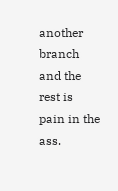another branch and the rest is pain in the ass.